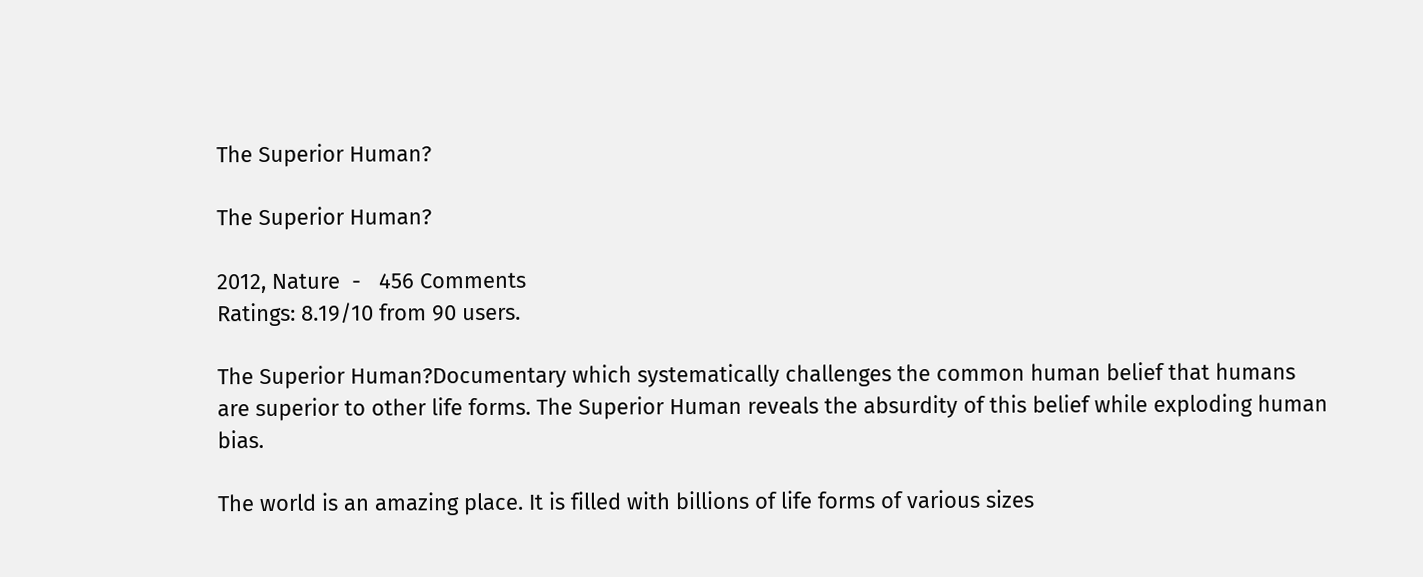The Superior Human?

The Superior Human?

2012, Nature  -   456 Comments
Ratings: 8.19/10 from 90 users.

The Superior Human?Documentary which systematically challenges the common human belief that humans are superior to other life forms. The Superior Human reveals the absurdity of this belief while exploding human bias.

The world is an amazing place. It is filled with billions of life forms of various sizes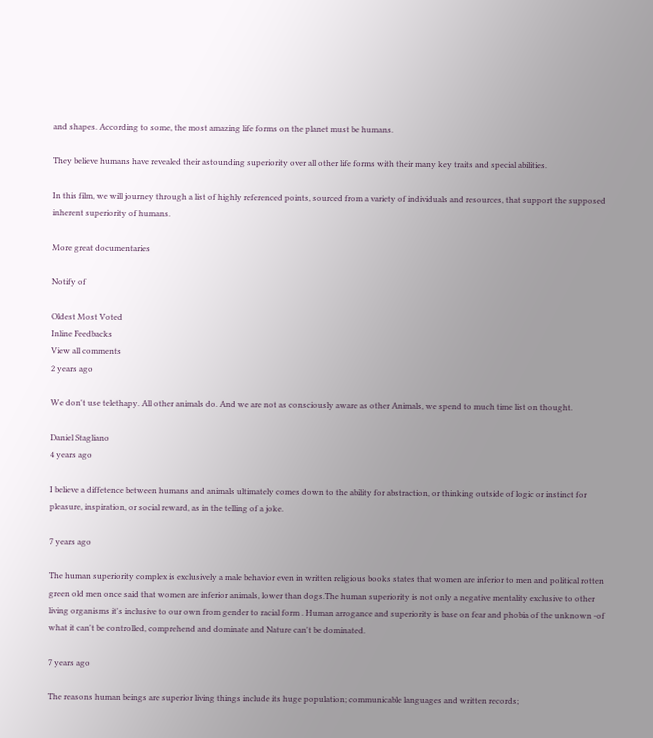and shapes. According to some, the most amazing life forms on the planet must be humans.

They believe humans have revealed their astounding superiority over all other life forms with their many key traits and special abilities.

In this film, we will journey through a list of highly referenced points, sourced from a variety of individuals and resources, that support the supposed inherent superiority of humans.

More great documentaries

Notify of

Oldest Most Voted
Inline Feedbacks
View all comments
2 years ago

We don't use telethapy. All other animals do. And we are not as consciously aware as other Animals, we spend to much time list on thought.

Daniel Stagliano
4 years ago

I believe a diffetence between humans and animals ultimately comes down to the ability for abstraction, or thinking outside of logic or instinct for pleasure, inspiration, or social reward, as in the telling of a joke.

7 years ago

The human superiority complex is exclusively a male behavior even in written religious books states that women are inferior to men and political rotten green old men once said that women are inferior animals, lower than dogs.The human superiority is not only a negative mentality exclusive to other living organisms it's inclusive to our own from gender to racial form . Human arrogance and superiority is base on fear and phobia of the unknown -of what it can't be controlled, comprehend and dominate and Nature can't be dominated.

7 years ago

The reasons human beings are superior living things include its huge population; communicable languages and written records;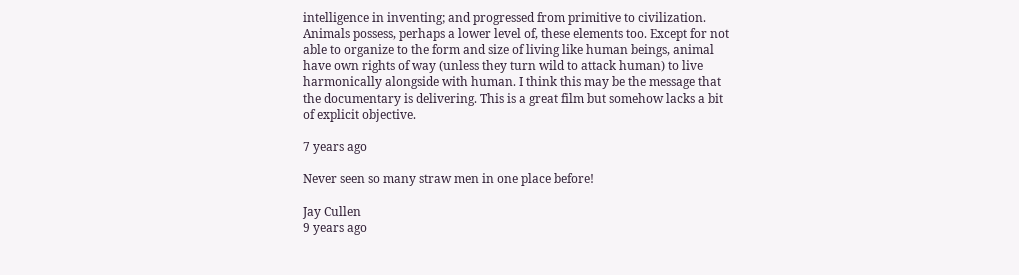intelligence in inventing; and progressed from primitive to civilization. Animals possess, perhaps a lower level of, these elements too. Except for not able to organize to the form and size of living like human beings, animal have own rights of way (unless they turn wild to attack human) to live harmonically alongside with human. I think this may be the message that the documentary is delivering. This is a great film but somehow lacks a bit of explicit objective.

7 years ago

Never seen so many straw men in one place before!

Jay Cullen
9 years ago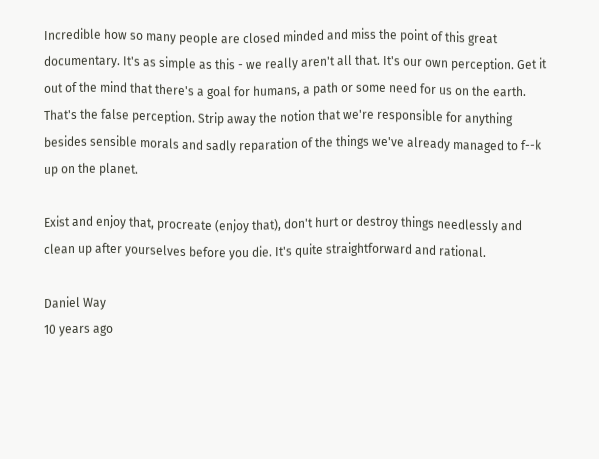Incredible how so many people are closed minded and miss the point of this great documentary. It's as simple as this - we really aren't all that. It's our own perception. Get it out of the mind that there's a goal for humans, a path or some need for us on the earth. That's the false perception. Strip away the notion that we're responsible for anything besides sensible morals and sadly reparation of the things we've already managed to f--k up on the planet.

Exist and enjoy that, procreate (enjoy that), don't hurt or destroy things needlessly and clean up after yourselves before you die. It's quite straightforward and rational.

Daniel Way
10 years ago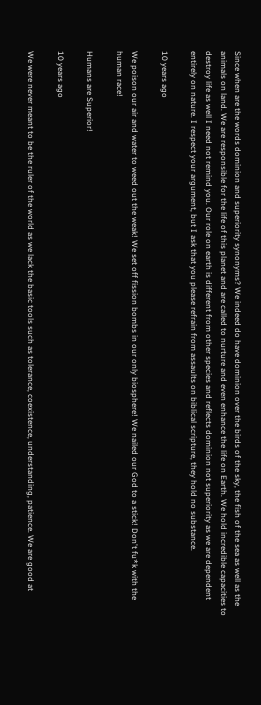Since when are the words dominion and superiority synonyms? We indeed do have dominion over the birds of the sky, the fish of the sea as well as the animals on land. We are responsible for the life of this planet and are called to nurture and even enhance the life on Earth. We hold incredible capacities to destroy life as well I need not remind you. Our role on earth is different from other species and reflects dominion not superiority as we are dependent entirely on nature. I respect your argument, but I ask that you please refrain from assaults on biblical scripture, they hold no substance.

10 years ago

We poison our air and water to weed out the weak! We set off fission bombs in our only biosphere! We nailed our God to a stick! Don't fu*k with the human race!

Humans are Superior!

10 years ago

We were never meant to be the ruler of the world as we lack the basic tools such as tolerance, coexistence, understanding, patience. We are good at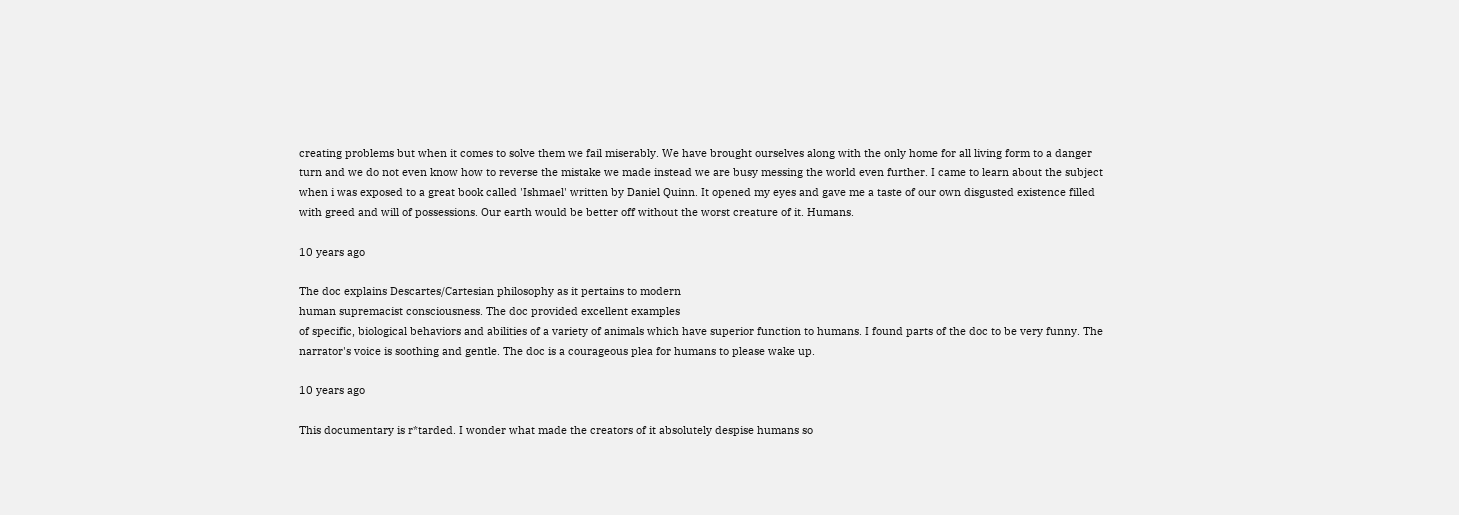creating problems but when it comes to solve them we fail miserably. We have brought ourselves along with the only home for all living form to a danger turn and we do not even know how to reverse the mistake we made instead we are busy messing the world even further. I came to learn about the subject when i was exposed to a great book called 'Ishmael' written by Daniel Quinn. It opened my eyes and gave me a taste of our own disgusted existence filled with greed and will of possessions. Our earth would be better off without the worst creature of it. Humans.

10 years ago

The doc explains Descartes/Cartesian philosophy as it pertains to modern
human supremacist consciousness. The doc provided excellent examples
of specific, biological behaviors and abilities of a variety of animals which have superior function to humans. I found parts of the doc to be very funny. The narrator's voice is soothing and gentle. The doc is a courageous plea for humans to please wake up.

10 years ago

This documentary is r*tarded. I wonder what made the creators of it absolutely despise humans so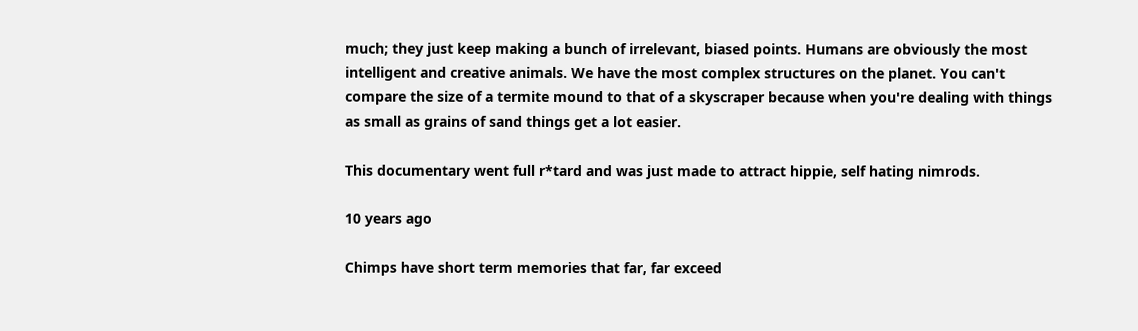much; they just keep making a bunch of irrelevant, biased points. Humans are obviously the most intelligent and creative animals. We have the most complex structures on the planet. You can't compare the size of a termite mound to that of a skyscraper because when you're dealing with things as small as grains of sand things get a lot easier.

This documentary went full r*tard and was just made to attract hippie, self hating nimrods.

10 years ago

Chimps have short term memories that far, far exceed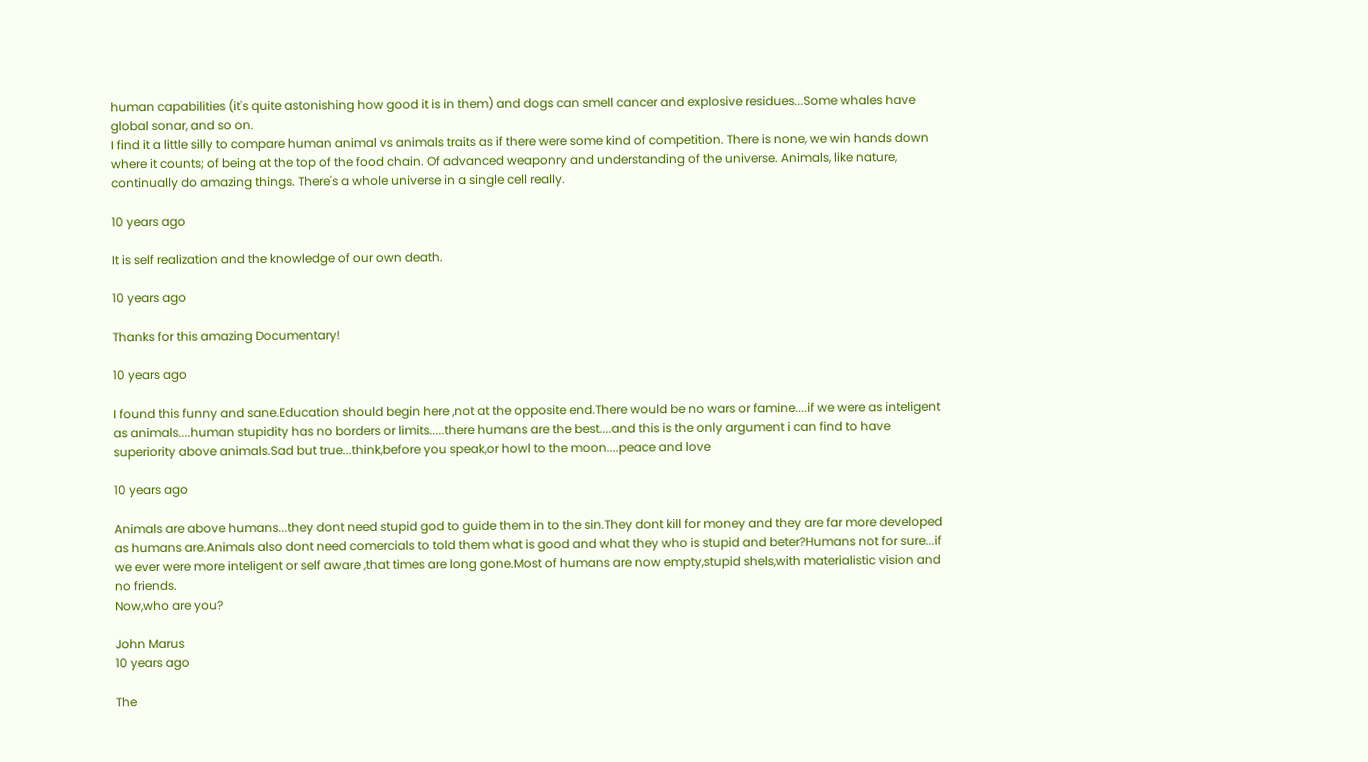human capabilities (it's quite astonishing how good it is in them) and dogs can smell cancer and explosive residues...Some whales have global sonar, and so on.
I find it a little silly to compare human animal vs animals traits as if there were some kind of competition. There is none, we win hands down where it counts; of being at the top of the food chain. Of advanced weaponry and understanding of the universe. Animals, like nature, continually do amazing things. There's a whole universe in a single cell really.

10 years ago

It is self realization and the knowledge of our own death.

10 years ago

Thanks for this amazing Documentary!

10 years ago

I found this funny and sane.Education should begin here ,not at the opposite end.There would be no wars or famine....if we were as inteligent as animals....human stupidity has no borders or limits.....there humans are the best....and this is the only argument i can find to have superiority above animals.Sad but true...think,before you speak,or howl to the moon....peace and love

10 years ago

Animals are above humans...they dont need stupid god to guide them in to the sin.They dont kill for money and they are far more developed as humans are.Animals also dont need comercials to told them what is good and what they who is stupid and beter?Humans not for sure...if we ever were more inteligent or self aware ,that times are long gone.Most of humans are now empty,stupid shels,with materialistic vision and no friends.
Now,who are you?

John Marus
10 years ago

The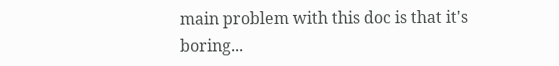main problem with this doc is that it's boring...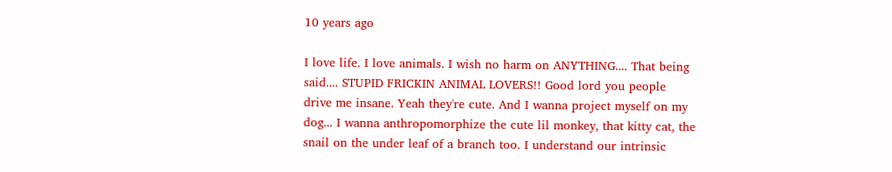10 years ago

I love life. I love animals. I wish no harm on ANYTHING.... That being said.... STUPID FRICKIN ANIMAL LOVERS!! Good lord you people drive me insane. Yeah they're cute. And I wanna project myself on my dog... I wanna anthropomorphize the cute lil monkey, that kitty cat, the snail on the under leaf of a branch too. I understand our intrinsic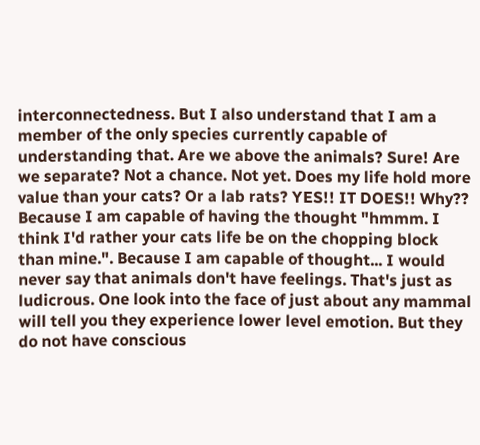interconnectedness. But I also understand that I am a member of the only species currently capable of understanding that. Are we above the animals? Sure! Are we separate? Not a chance. Not yet. Does my life hold more value than your cats? Or a lab rats? YES!! IT DOES!! Why?? Because I am capable of having the thought "hmmm. I think I'd rather your cats life be on the chopping block than mine.". Because I am capable of thought... I would never say that animals don't have feelings. That's just as ludicrous. One look into the face of just about any mammal will tell you they experience lower level emotion. But they do not have conscious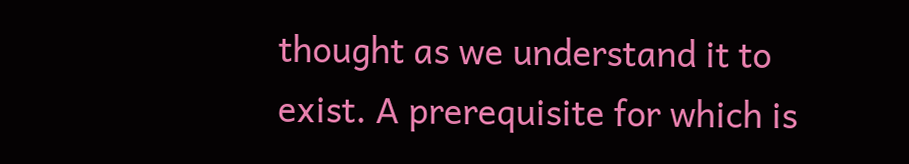thought as we understand it to exist. A prerequisite for which is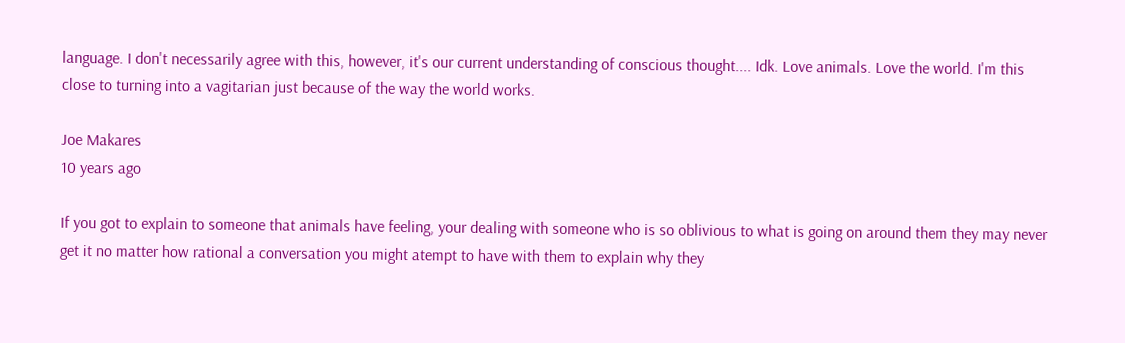language. I don't necessarily agree with this, however, it's our current understanding of conscious thought.... Idk. Love animals. Love the world. I'm this close to turning into a vagitarian just because of the way the world works.

Joe Makares
10 years ago

If you got to explain to someone that animals have feeling, your dealing with someone who is so oblivious to what is going on around them they may never get it no matter how rational a conversation you might atempt to have with them to explain why they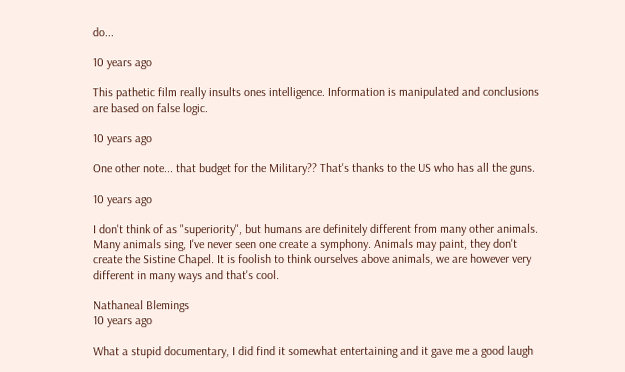do...

10 years ago

This pathetic film really insults ones intelligence. Information is manipulated and conclusions are based on false logic.

10 years ago

One other note... that budget for the Military?? That's thanks to the US who has all the guns.

10 years ago

I don't think of as "superiority", but humans are definitely different from many other animals. Many animals sing, I've never seen one create a symphony. Animals may paint, they don't create the Sistine Chapel. It is foolish to think ourselves above animals, we are however very different in many ways and that's cool.

Nathaneal Blemings
10 years ago

What a stupid documentary, I did find it somewhat entertaining and it gave me a good laugh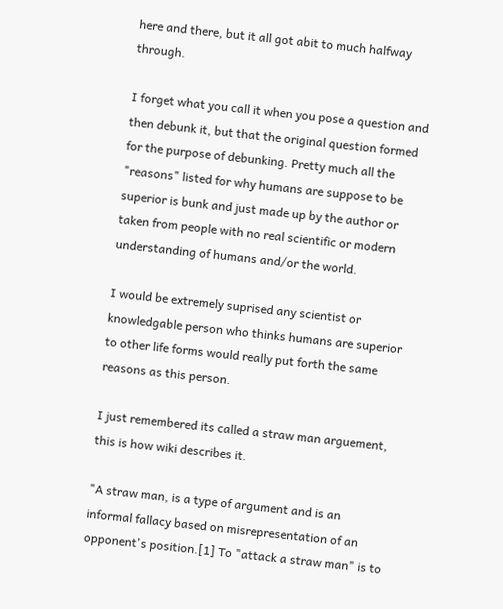here and there, but it all got abit to much halfway through.

I forget what you call it when you pose a question and then debunk it, but that the original question formed for the purpose of debunking. Pretty much all the "reasons" listed for why humans are suppose to be superior is bunk and just made up by the author or taken from people with no real scientific or modern understanding of humans and/or the world.

I would be extremely suprised any scientist or knowledgable person who thinks humans are superior to other life forms would really put forth the same reasons as this person.

I just remembered its called a straw man arguement, this is how wiki describes it.

"A straw man, is a type of argument and is an informal fallacy based on misrepresentation of an opponent's position.[1] To "attack a straw man" is to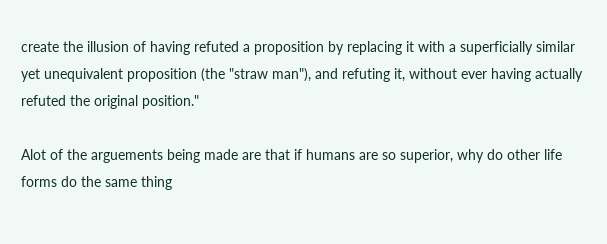create the illusion of having refuted a proposition by replacing it with a superficially similar yet unequivalent proposition (the "straw man"), and refuting it, without ever having actually refuted the original position."

Alot of the arguements being made are that if humans are so superior, why do other life forms do the same thing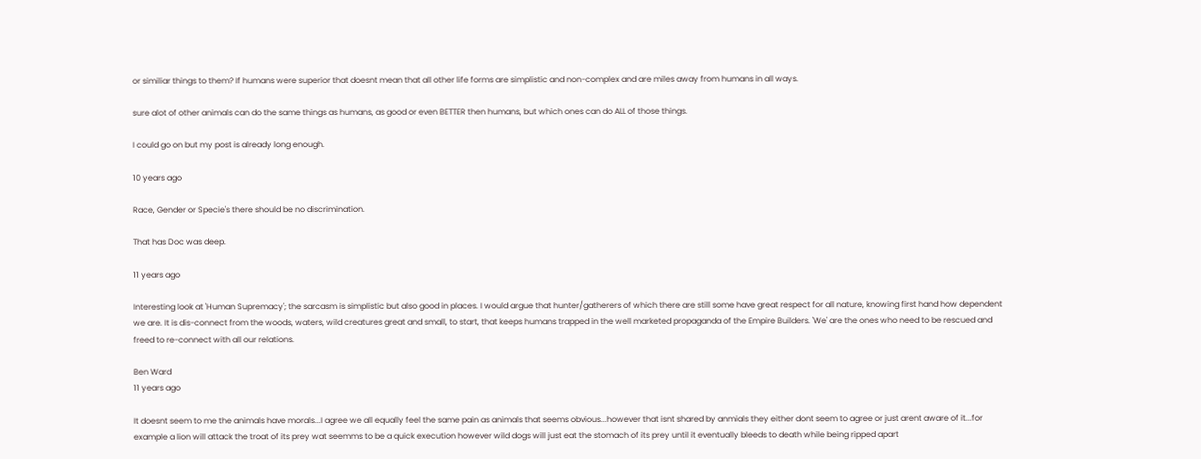or similiar things to them? If humans were superior that doesnt mean that all other life forms are simplistic and non-complex and are miles away from humans in all ways.

sure alot of other animals can do the same things as humans, as good or even BETTER then humans, but which ones can do ALL of those things.

I could go on but my post is already long enough.

10 years ago

Race, Gender or Specie's there should be no discrimination.

That has Doc was deep.

11 years ago

Interesting look at 'Human Supremacy'; the sarcasm is simplistic but also good in places. I would argue that hunter/gatherers of which there are still some have great respect for all nature, knowing first hand how dependent we are. It is dis-connect from the woods, waters, wild creatures great and small, to start, that keeps humans trapped in the well marketed propaganda of the Empire Builders. 'We' are the ones who need to be rescued and freed to re-connect with all our relations.

Ben Ward
11 years ago

It doesnt seem to me the animals have morals...I agree we all equally feel the same pain as animals that seems obvious...however that isnt shared by anmials they either dont seem to agree or just arent aware of it...for example a lion will attack the troat of its prey wat seemms to be a quick execution however wild dogs will just eat the stomach of its prey until it eventually bleeds to death while being ripped apart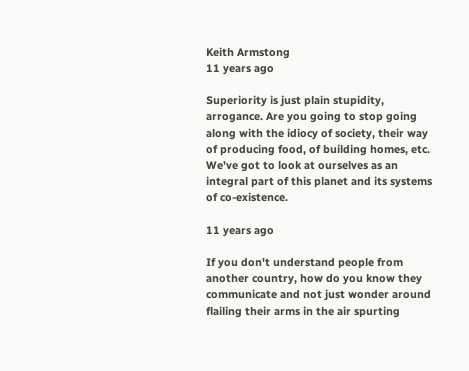Keith Armstong
11 years ago

Superiority is just plain stupidity, arrogance. Are you going to stop going along with the idiocy of society, their way of producing food, of building homes, etc. We've got to look at ourselves as an integral part of this planet and its systems of co-existence.

11 years ago

If you don't understand people from another country, how do you know they communicate and not just wonder around flailing their arms in the air spurting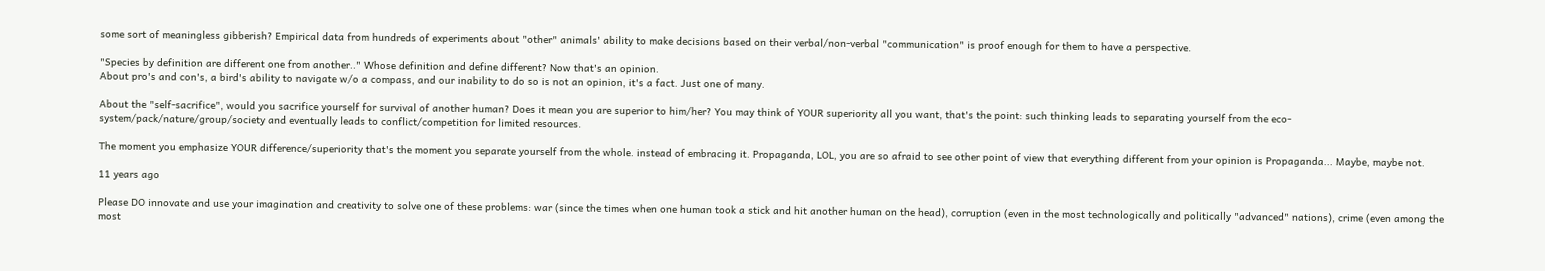some sort of meaningless gibberish? Empirical data from hundreds of experiments about "other" animals' ability to make decisions based on their verbal/non-verbal "communication" is proof enough for them to have a perspective.

"Species by definition are different one from another.." Whose definition and define different? Now that's an opinion.
About pro's and con's, a bird's ability to navigate w/o a compass, and our inability to do so is not an opinion, it's a fact. Just one of many.

About the "self-sacrifice", would you sacrifice yourself for survival of another human? Does it mean you are superior to him/her? You may think of YOUR superiority all you want, that's the point: such thinking leads to separating yourself from the eco-system/pack/nature/group/society and eventually leads to conflict/competition for limited resources.

The moment you emphasize YOUR difference/superiority that's the moment you separate yourself from the whole. instead of embracing it. Propaganda, LOL, you are so afraid to see other point of view that everything different from your opinion is Propaganda... Maybe, maybe not.

11 years ago

Please DO innovate and use your imagination and creativity to solve one of these problems: war (since the times when one human took a stick and hit another human on the head), corruption (even in the most technologically and politically "advanced" nations), crime (even among the most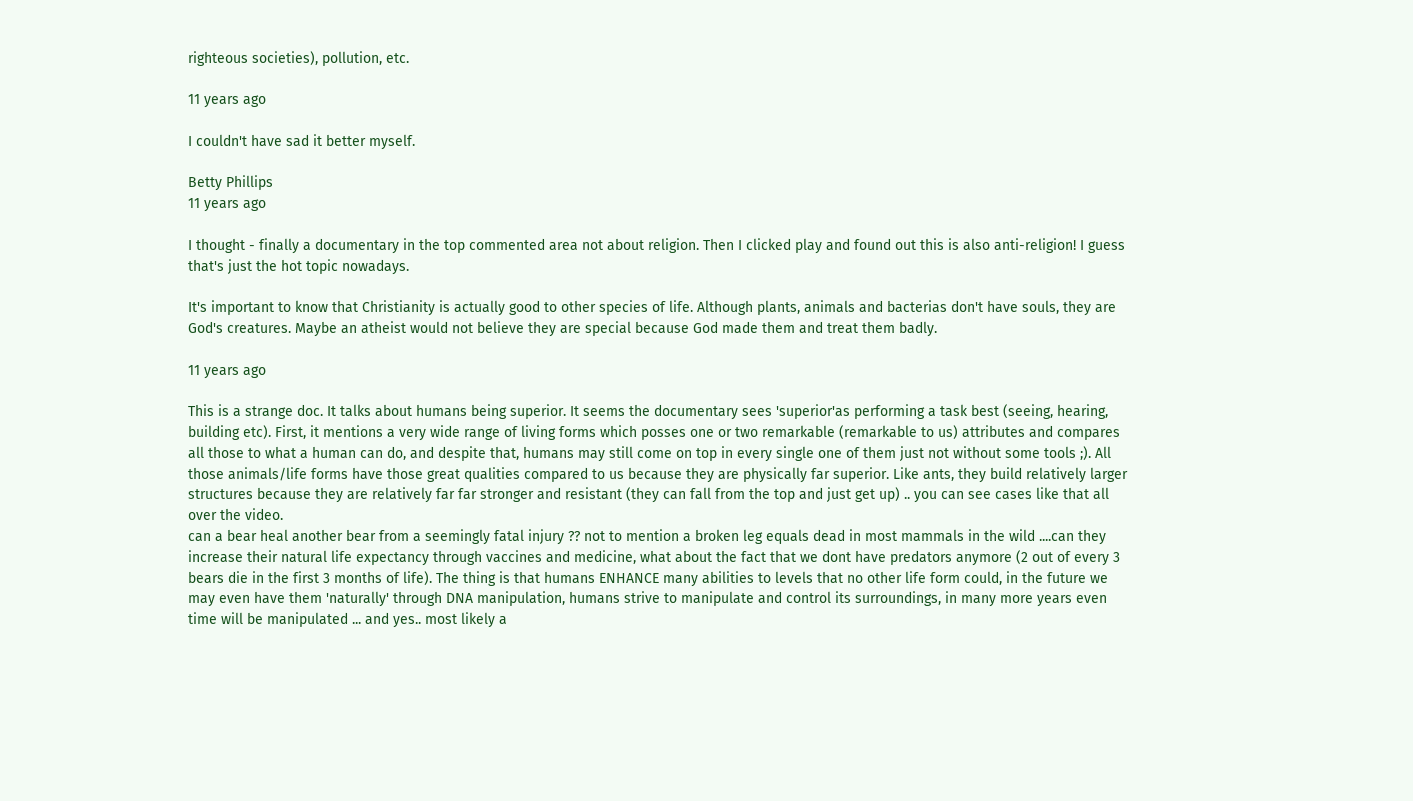righteous societies), pollution, etc.

11 years ago

I couldn't have sad it better myself.

Betty Phillips
11 years ago

I thought - finally a documentary in the top commented area not about religion. Then I clicked play and found out this is also anti-religion! I guess that's just the hot topic nowadays.

It's important to know that Christianity is actually good to other species of life. Although plants, animals and bacterias don't have souls, they are God's creatures. Maybe an atheist would not believe they are special because God made them and treat them badly.

11 years ago

This is a strange doc. It talks about humans being superior. It seems the documentary sees 'superior'as performing a task best (seeing, hearing, building etc). First, it mentions a very wide range of living forms which posses one or two remarkable (remarkable to us) attributes and compares all those to what a human can do, and despite that, humans may still come on top in every single one of them just not without some tools ;). All those animals/life forms have those great qualities compared to us because they are physically far superior. Like ants, they build relatively larger structures because they are relatively far far stronger and resistant (they can fall from the top and just get up) .. you can see cases like that all over the video.
can a bear heal another bear from a seemingly fatal injury ?? not to mention a broken leg equals dead in most mammals in the wild ....can they increase their natural life expectancy through vaccines and medicine, what about the fact that we dont have predators anymore (2 out of every 3 bears die in the first 3 months of life). The thing is that humans ENHANCE many abilities to levels that no other life form could, in the future we may even have them 'naturally' through DNA manipulation, humans strive to manipulate and control its surroundings, in many more years even time will be manipulated ... and yes.. most likely a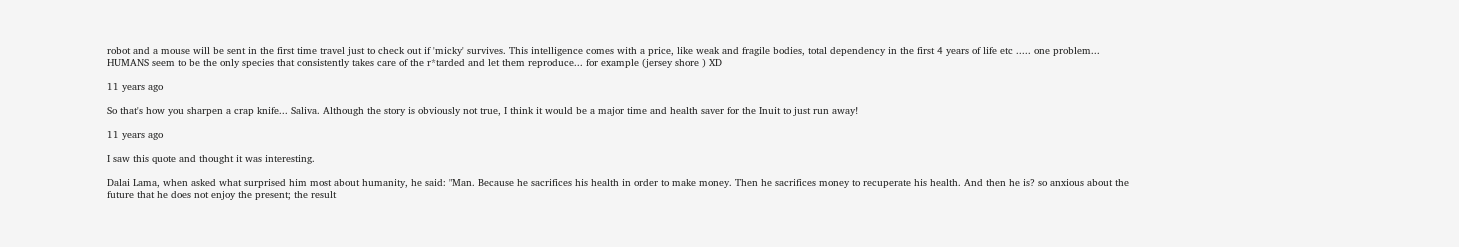robot and a mouse will be sent in the first time travel just to check out if 'micky' survives. This intelligence comes with a price, like weak and fragile bodies, total dependency in the first 4 years of life etc ..... one problem... HUMANS seem to be the only species that consistently takes care of the r*tarded and let them reproduce... for example (jersey shore ) XD

11 years ago

So that's how you sharpen a crap knife... Saliva. Although the story is obviously not true, I think it would be a major time and health saver for the Inuit to just run away!

11 years ago

I saw this quote and thought it was interesting.

Dalai Lama, when asked what surprised him most about humanity, he said: "Man. Because he sacrifices his health in order to make money. Then he sacrifices money to recuperate his health. And then he is? so anxious about the future that he does not enjoy the present; the result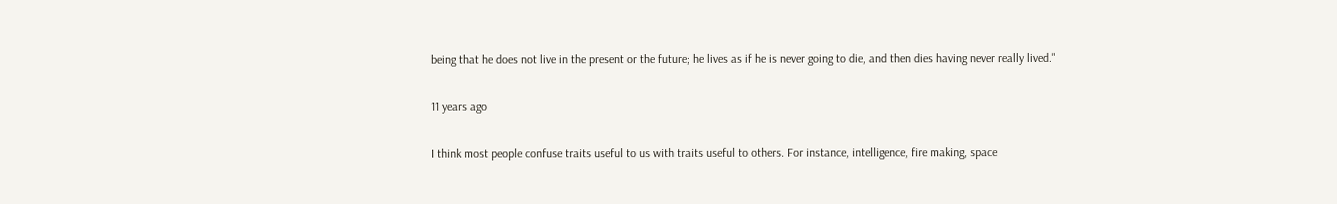being that he does not live in the present or the future; he lives as if he is never going to die, and then dies having never really lived."

11 years ago

I think most people confuse traits useful to us with traits useful to others. For instance, intelligence, fire making, space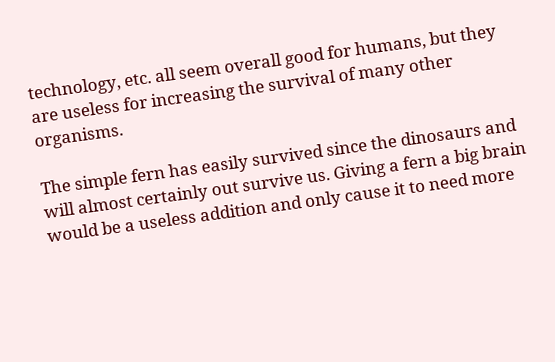technology, etc. all seem overall good for humans, but they are useless for increasing the survival of many other organisms.

The simple fern has easily survived since the dinosaurs and will almost certainly out survive us. Giving a fern a big brain would be a useless addition and only cause it to need more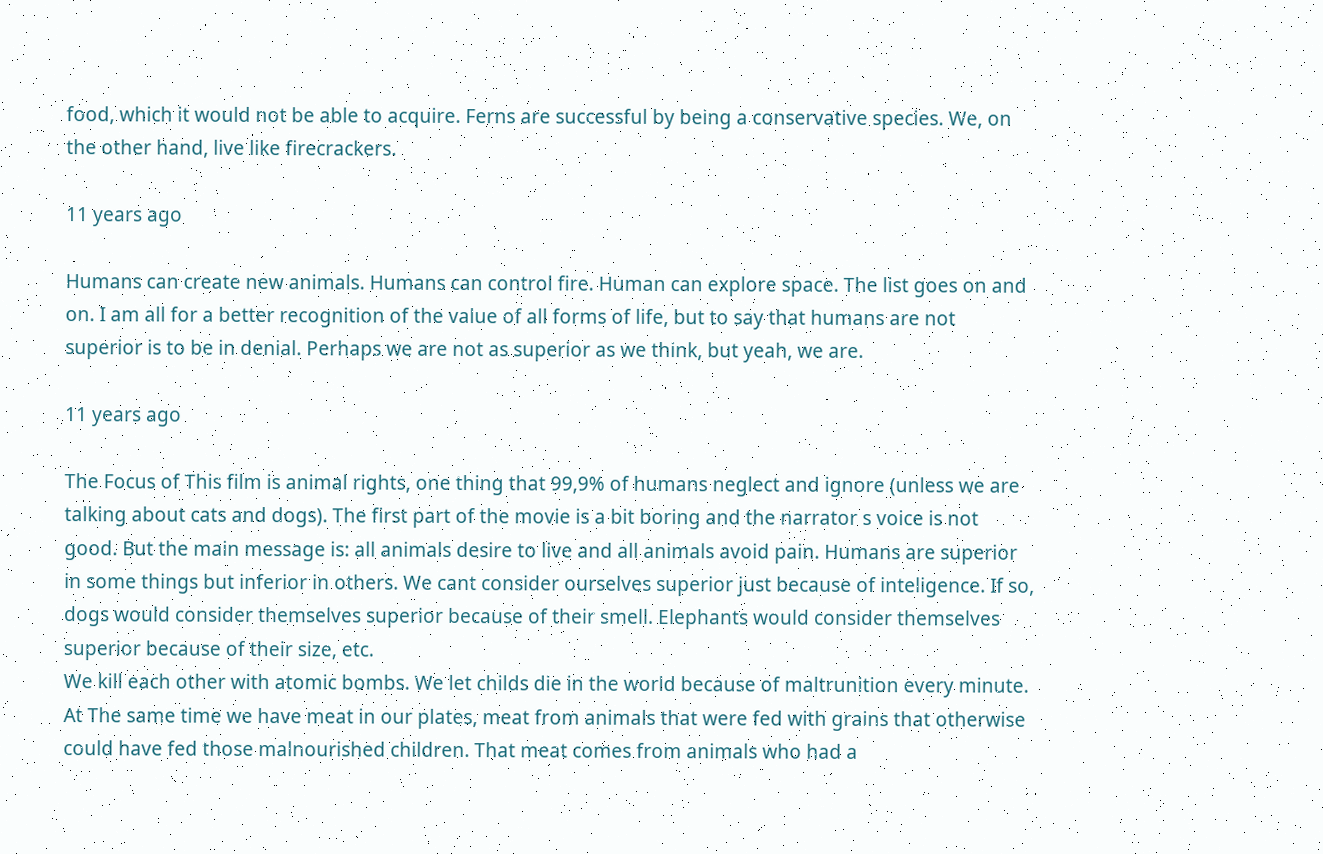food, which it would not be able to acquire. Ferns are successful by being a conservative species. We, on the other hand, live like firecrackers.

11 years ago

Humans can create new animals. Humans can control fire. Human can explore space. The list goes on and on. I am all for a better recognition of the value of all forms of life, but to say that humans are not superior is to be in denial. Perhaps we are not as superior as we think, but yeah, we are.

11 years ago

The Focus of This film is animal rights, one thing that 99,9% of humans neglect and ignore (unless we are talking about cats and dogs). The first part of the movie is a bit boring and the narrator s voice is not good. But the main message is: all animals desire to live and all animals avoid pain. Humans are superior in some things but inferior in others. We cant consider ourselves superior just because of inteligence. If so, dogs would consider themselves superior because of their smell. Elephants would consider themselves superior because of their size, etc.
We kill each other with atomic bombs. We let childs die in the world because of maltrunition every minute. At The same time we have meat in our plates, meat from animals that were fed with grains that otherwise could have fed those malnourished children. That meat comes from animals who had a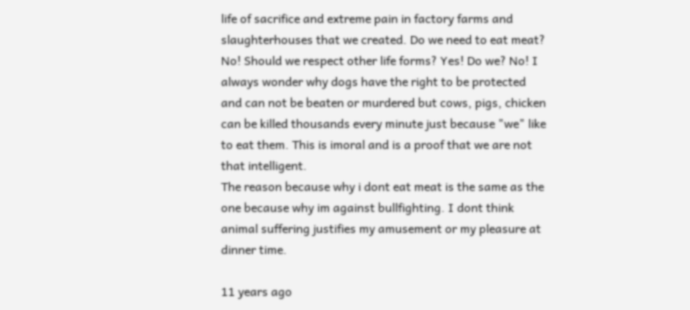life of sacrifice and extreme pain in factory farms and slaughterhouses that we created. Do we need to eat meat? No! Should we respect other life forms? Yes! Do we? No! I always wonder why dogs have the right to be protected and can not be beaten or murdered but cows, pigs, chicken can be killed thousands every minute just because "we" like to eat them. This is imoral and is a proof that we are not that intelligent.
The reason because why i dont eat meat is the same as the one because why im against bullfighting. I dont think animal suffering justifies my amusement or my pleasure at dinner time.

11 years ago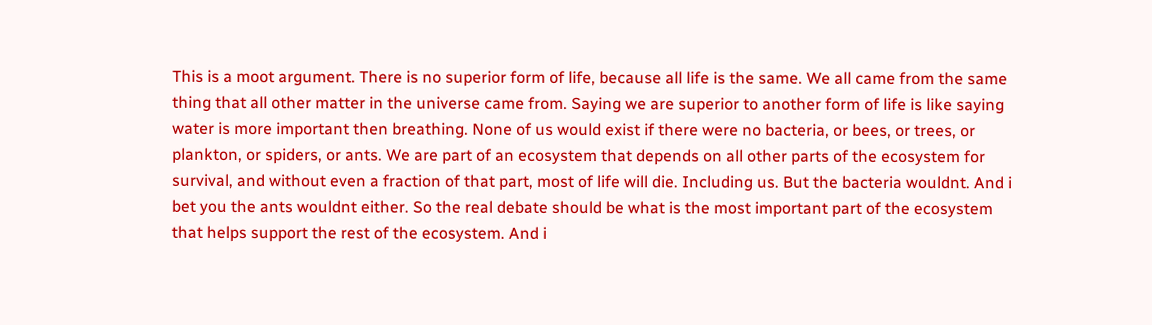This is a moot argument. There is no superior form of life, because all life is the same. We all came from the same thing that all other matter in the universe came from. Saying we are superior to another form of life is like saying water is more important then breathing. None of us would exist if there were no bacteria, or bees, or trees, or plankton, or spiders, or ants. We are part of an ecosystem that depends on all other parts of the ecosystem for survival, and without even a fraction of that part, most of life will die. Including us. But the bacteria wouldnt. And i bet you the ants wouldnt either. So the real debate should be what is the most important part of the ecosystem that helps support the rest of the ecosystem. And i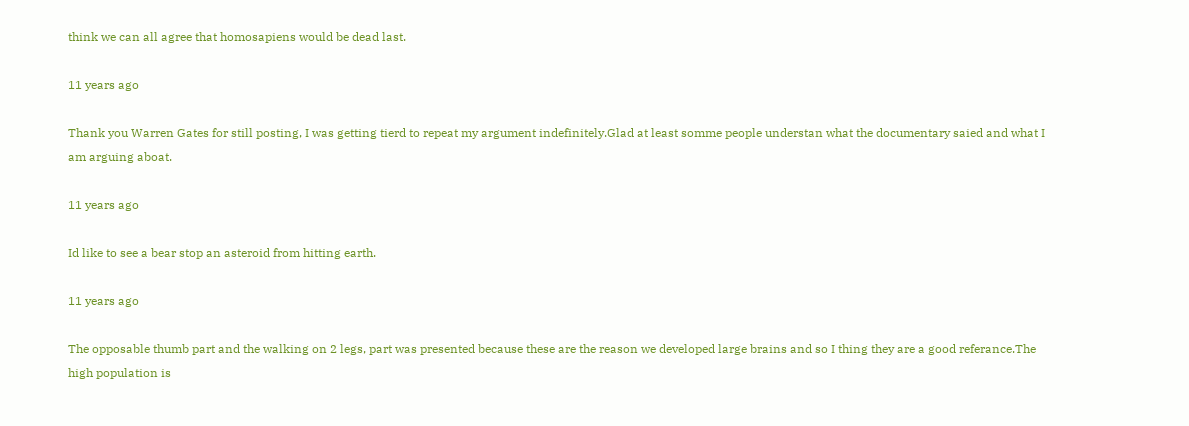think we can all agree that homosapiens would be dead last.

11 years ago

Thank you Warren Gates for still posting, I was getting tierd to repeat my argument indefinitely.Glad at least somme people understan what the documentary saied and what I am arguing aboat.

11 years ago

Id like to see a bear stop an asteroid from hitting earth.

11 years ago

The opposable thumb part and the walking on 2 legs, part was presented because these are the reason we developed large brains and so I thing they are a good referance.The high population is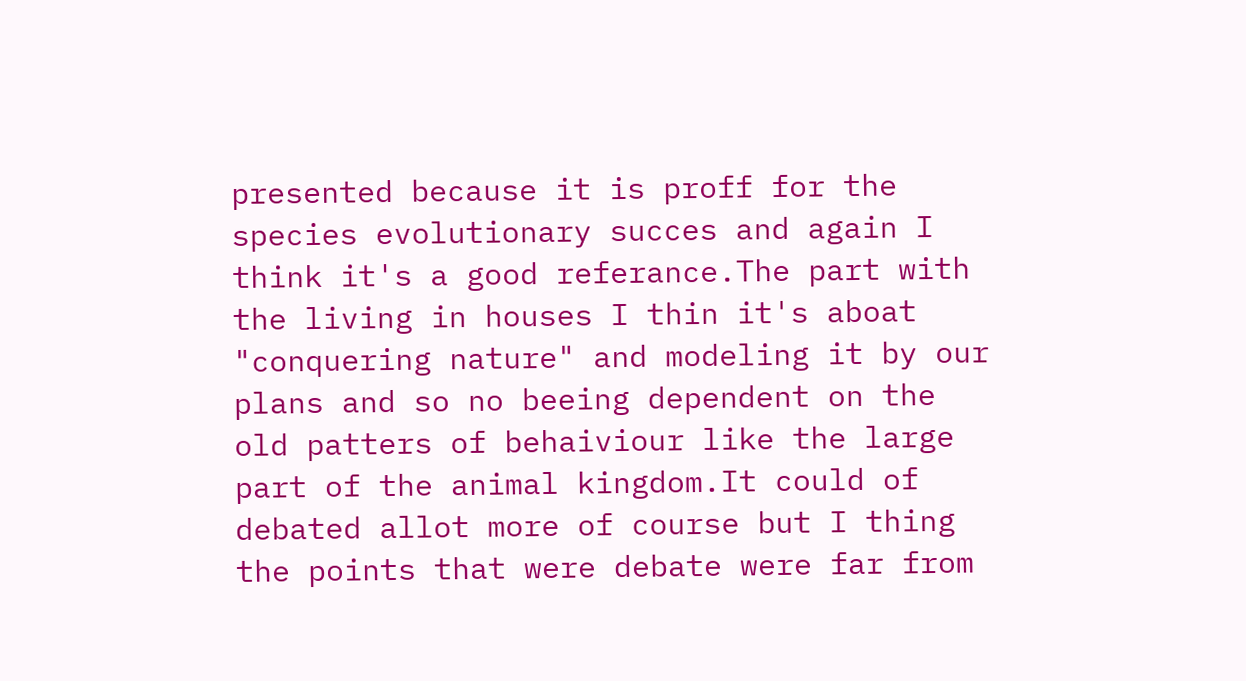presented because it is proff for the species evolutionary succes and again I think it's a good referance.The part with the living in houses I thin it's aboat "conquering nature" and modeling it by our plans and so no beeing dependent on the old patters of behaiviour like the large part of the animal kingdom.It could of debated allot more of course but I thing the points that were debate were far from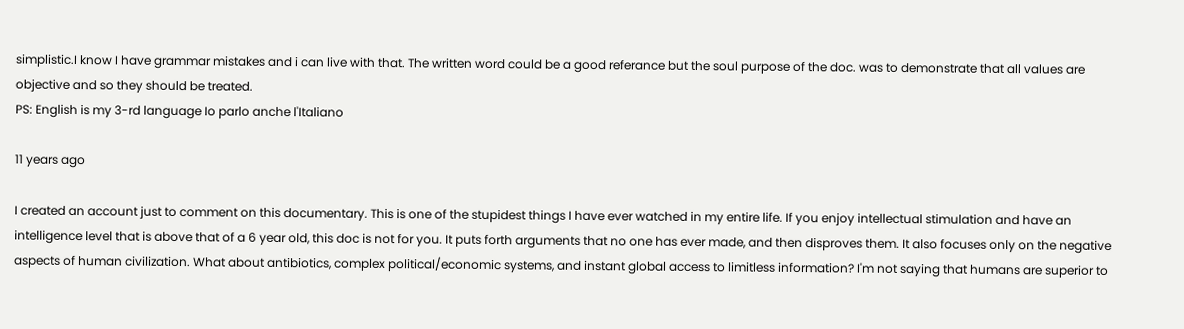simplistic.I know I have grammar mistakes and i can live with that. The written word could be a good referance but the soul purpose of the doc. was to demonstrate that all values are objective and so they should be treated.
PS: English is my 3-rd language Io parlo anche l'Italiano

11 years ago

I created an account just to comment on this documentary. This is one of the stupidest things I have ever watched in my entire life. If you enjoy intellectual stimulation and have an intelligence level that is above that of a 6 year old, this doc is not for you. It puts forth arguments that no one has ever made, and then disproves them. It also focuses only on the negative aspects of human civilization. What about antibiotics, complex political/economic systems, and instant global access to limitless information? I'm not saying that humans are superior to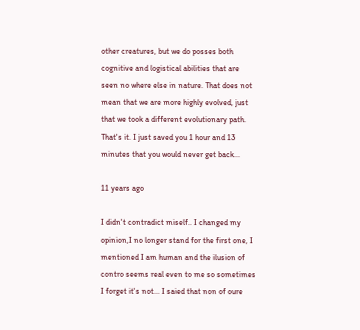other creatures, but we do posses both cognitive and logistical abilities that are seen no where else in nature. That does not mean that we are more highly evolved, just that we took a different evolutionary path. That's it. I just saved you 1 hour and 13 minutes that you would never get back...

11 years ago

I didn't contradict miself.. I changed my opinion,I no longer stand for the first one, I mentioned I am human and the ilusion of contro seems real even to me so sometimes I forget it's not... I saied that non of oure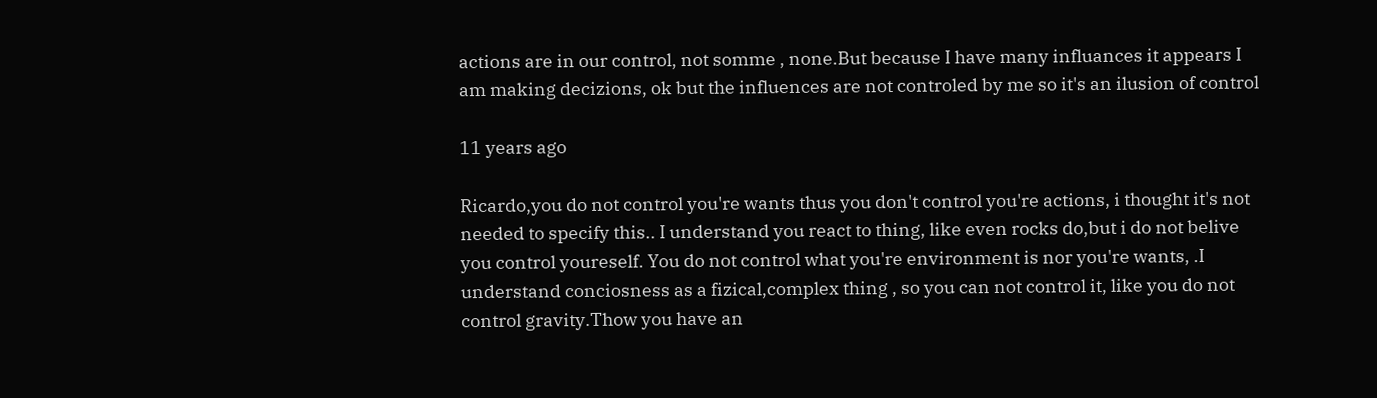actions are in our control, not somme , none.But because I have many influances it appears I am making decizions, ok but the influences are not controled by me so it's an ilusion of control

11 years ago

Ricardo,you do not control you're wants thus you don't control you're actions, i thought it's not needed to specify this.. I understand you react to thing, like even rocks do,but i do not belive you control youreself. You do not control what you're environment is nor you're wants, .I understand conciosness as a fizical,complex thing , so you can not control it, like you do not control gravity.Thow you have an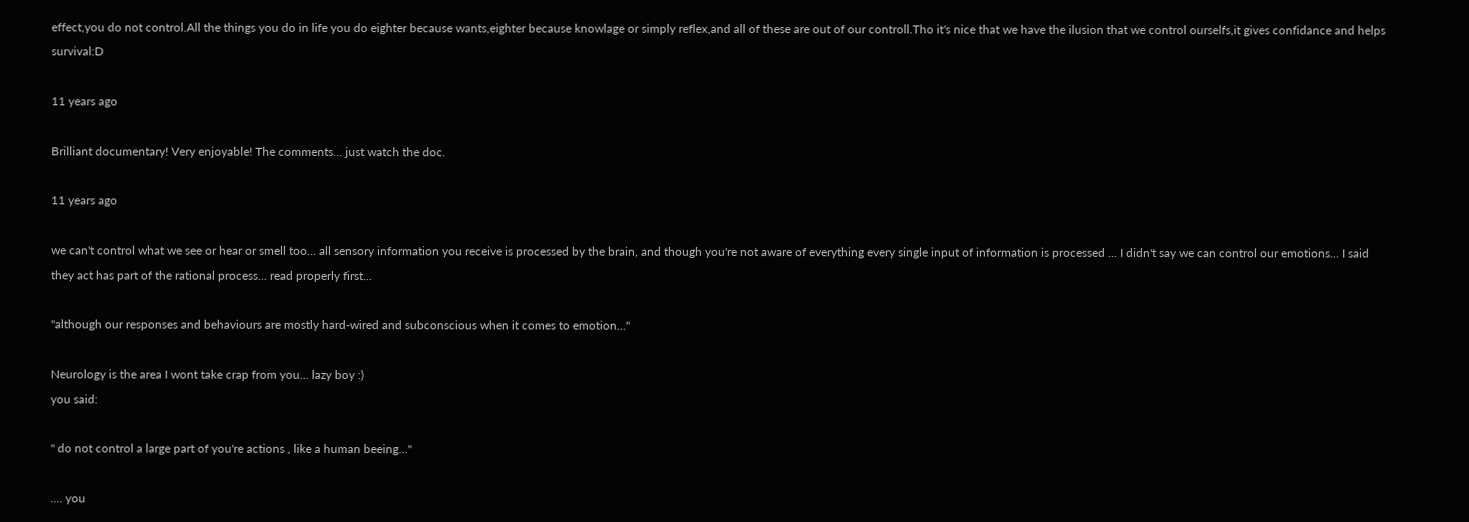effect,you do not control.All the things you do in life you do eighter because wants,eighter because knowlage or simply reflex,and all of these are out of our controll.Tho it's nice that we have the ilusion that we control ourselfs,it gives confidance and helps survival:D

11 years ago

Brilliant documentary! Very enjoyable! The comments... just watch the doc.

11 years ago

we can't control what we see or hear or smell too... all sensory information you receive is processed by the brain, and though you're not aware of everything every single input of information is processed ... I didn't say we can control our emotions... I said they act has part of the rational process... read properly first...

"although our responses and behaviours are mostly hard-wired and subconscious when it comes to emotion..."

Neurology is the area I wont take crap from you... lazy boy :)
you said:

" do not control a large part of you're actions , like a human beeing..."

.... you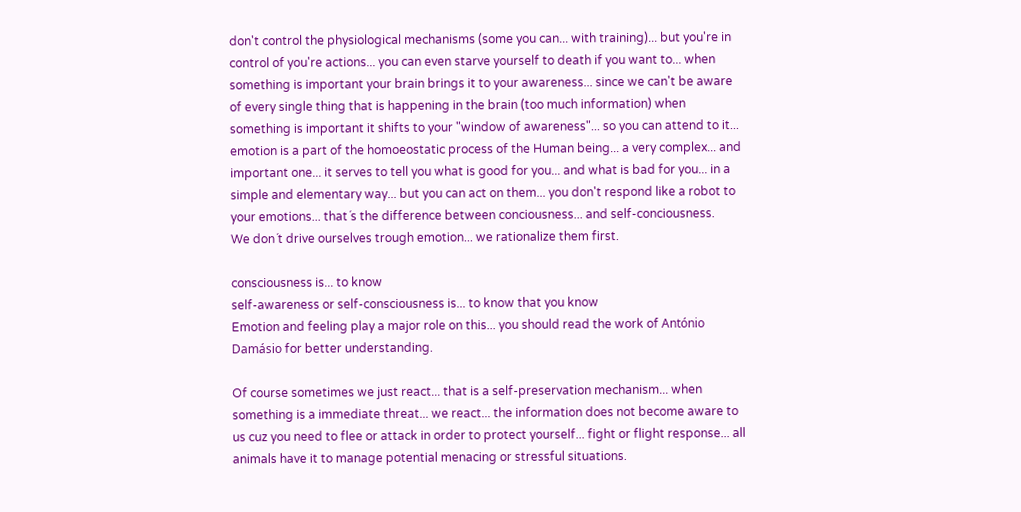don't control the physiological mechanisms (some you can... with training)... but you're in control of you're actions... you can even starve yourself to death if you want to... when something is important your brain brings it to your awareness... since we can't be aware of every single thing that is happening in the brain (too much information) when something is important it shifts to your "window of awareness"... so you can attend to it... emotion is a part of the homoeostatic process of the Human being... a very complex... and important one... it serves to tell you what is good for you... and what is bad for you... in a simple and elementary way... but you can act on them... you don't respond like a robot to your emotions... that´s the difference between conciousness... and self-conciousness.
We don´t drive ourselves trough emotion... we rationalize them first.

consciousness is... to know
self-awareness or self-consciousness is... to know that you know
Emotion and feeling play a major role on this... you should read the work of António Damásio for better understanding.

Of course sometimes we just react... that is a self-preservation mechanism... when something is a immediate threat... we react... the information does not become aware to us cuz you need to flee or attack in order to protect yourself... fight or flight response... all animals have it to manage potential menacing or stressful situations.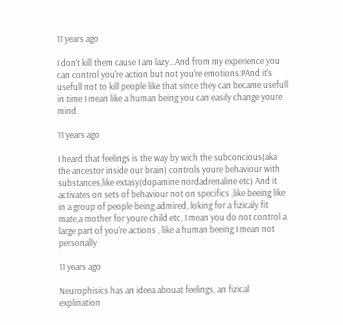11 years ago

I don't kill them cause I am lazy...And from my experience you can control you're action but not you're emotions:PAnd it's usefull not to kill people like that since they can became usefull in time I mean like a human being you can easily change youre mind.

11 years ago

I heard that feelings is the way by wich the subconcious(aka the ancestor inside our brain) controls youre behaviour with substances,like extasy(dopamine nordadrenaline etc) And it activates on sets of behaviour not on specifics ,like beeing like in a group of people being admired, loking for a fizicaly fit mate,a mother for youre child etc, I mean you do not control a large part of you're actions , like a human beeing I mean not personally

11 years ago

Neurophisics has an ideea abouat feelings, an fizical explination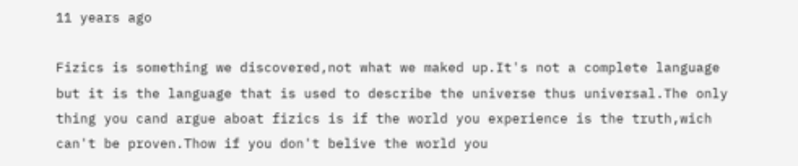11 years ago

Fizics is something we discovered,not what we maked up.It's not a complete language but it is the language that is used to describe the universe thus universal.The only thing you cand argue aboat fizics is if the world you experience is the truth,wich can't be proven.Thow if you don't belive the world you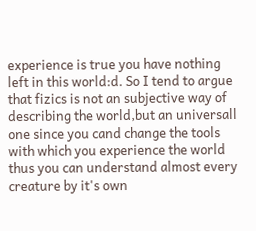experience is true you have nothing left in this world:d. So I tend to argue that fizics is not an subjective way of describing the world,but an universall one since you cand change the tools with which you experience the world thus you can understand almost every creature by it's own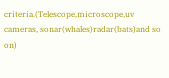criteria.(Telescope,microscope,uv cameras, sonar(whales)radar(bats)and so on)